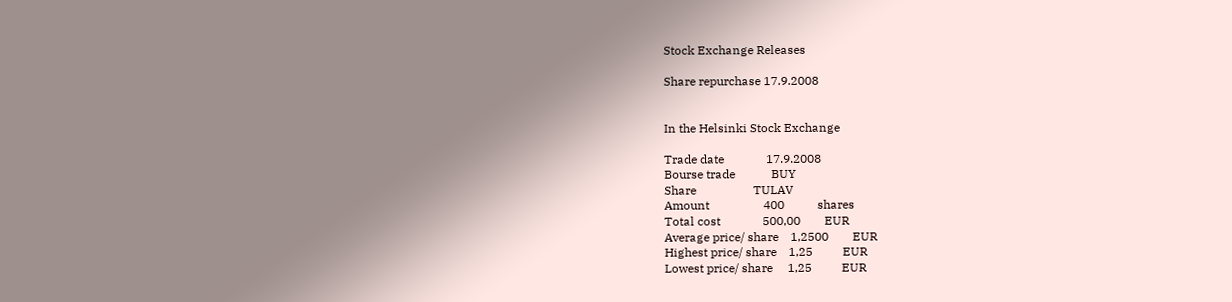Stock Exchange Releases

Share repurchase 17.9.2008


In the Helsinki Stock Exchange

Trade date              17.9.2008
Bourse trade            BUY
Share                   TULAV
Amount                  400           shares
Total cost              500,00        EUR
Average price/ share    1,2500        EUR
Highest price/ share    1,25          EUR
Lowest price/ share     1,25          EUR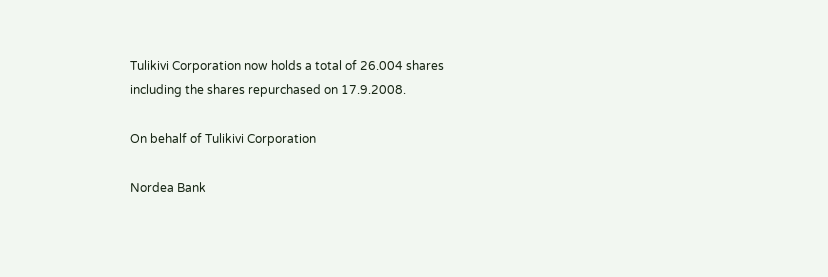Tulikivi Corporation now holds a total of 26.004 shares
including the shares repurchased on 17.9.2008.

On behalf of Tulikivi Corporation

Nordea Bank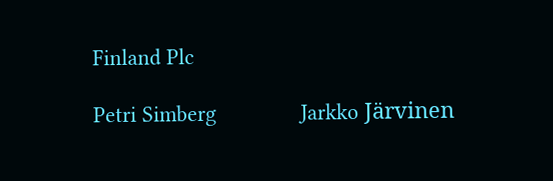Finland Plc

Petri Simberg              Jarkko Järvinen